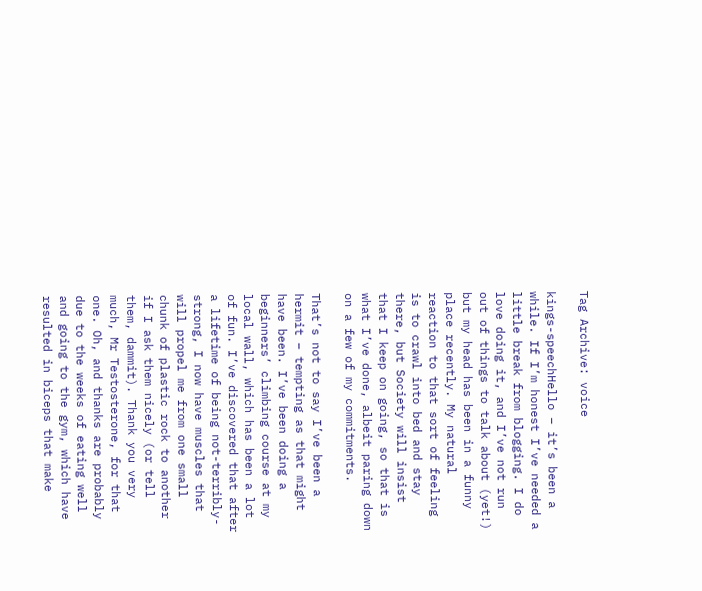Tag Archive: voice

kings-speechHello – it’s been a while. If I’m honest I’ve needed a little break from blogging. I do love doing it, and I’ve not run out of things to talk about (yet!) but my head has been in a funny place recently. My natural reaction to that sort of feeling is to crawl into bed and stay there, but Society will insist that I keep on going, so that is what I’ve done, albeit paring down on a few of my commitments.

That’s not to say I’ve been a hermit – tempting as that might have been. I’ve been doing a beginners’ climbing course at my local wall, which has been a lot of fun. I’ve discovered that after a lifetime of being not-terribly-strong, I now have muscles that will propel me from one small chunk of plastic rock to another if I ask them nicely (or tell them, dammit). Thank you very much, Mr Testosterone, for that one. Oh, and thanks are probably due to the weeks of eating well and going to the gym, which have resulted in biceps that make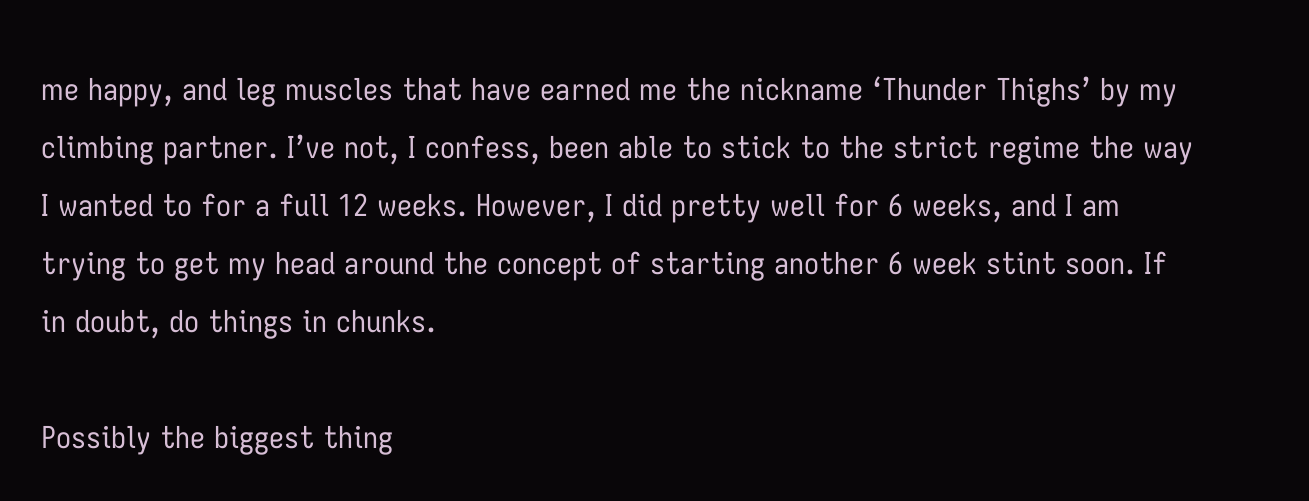me happy, and leg muscles that have earned me the nickname ‘Thunder Thighs’ by my climbing partner. I’ve not, I confess, been able to stick to the strict regime the way I wanted to for a full 12 weeks. However, I did pretty well for 6 weeks, and I am trying to get my head around the concept of starting another 6 week stint soon. If in doubt, do things in chunks.

Possibly the biggest thing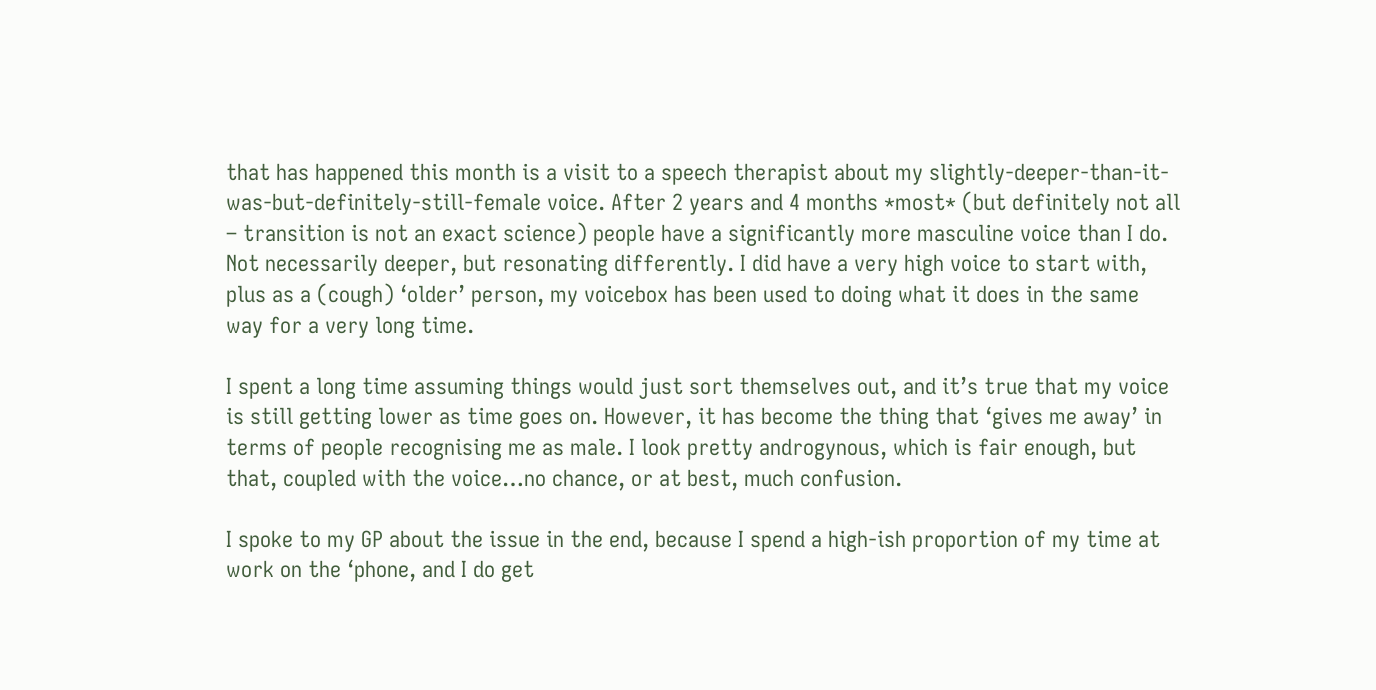that has happened this month is a visit to a speech therapist about my slightly-deeper-than-it-was-but-definitely-still-female voice. After 2 years and 4 months *most* (but definitely not all – transition is not an exact science) people have a significantly more masculine voice than I do. Not necessarily deeper, but resonating differently. I did have a very high voice to start with, plus as a (cough) ‘older’ person, my voicebox has been used to doing what it does in the same way for a very long time.

I spent a long time assuming things would just sort themselves out, and it’s true that my voice is still getting lower as time goes on. However, it has become the thing that ‘gives me away’ in terms of people recognising me as male. I look pretty androgynous, which is fair enough, but that, coupled with the voice…no chance, or at best, much confusion.

I spoke to my GP about the issue in the end, because I spend a high-ish proportion of my time at work on the ‘phone, and I do get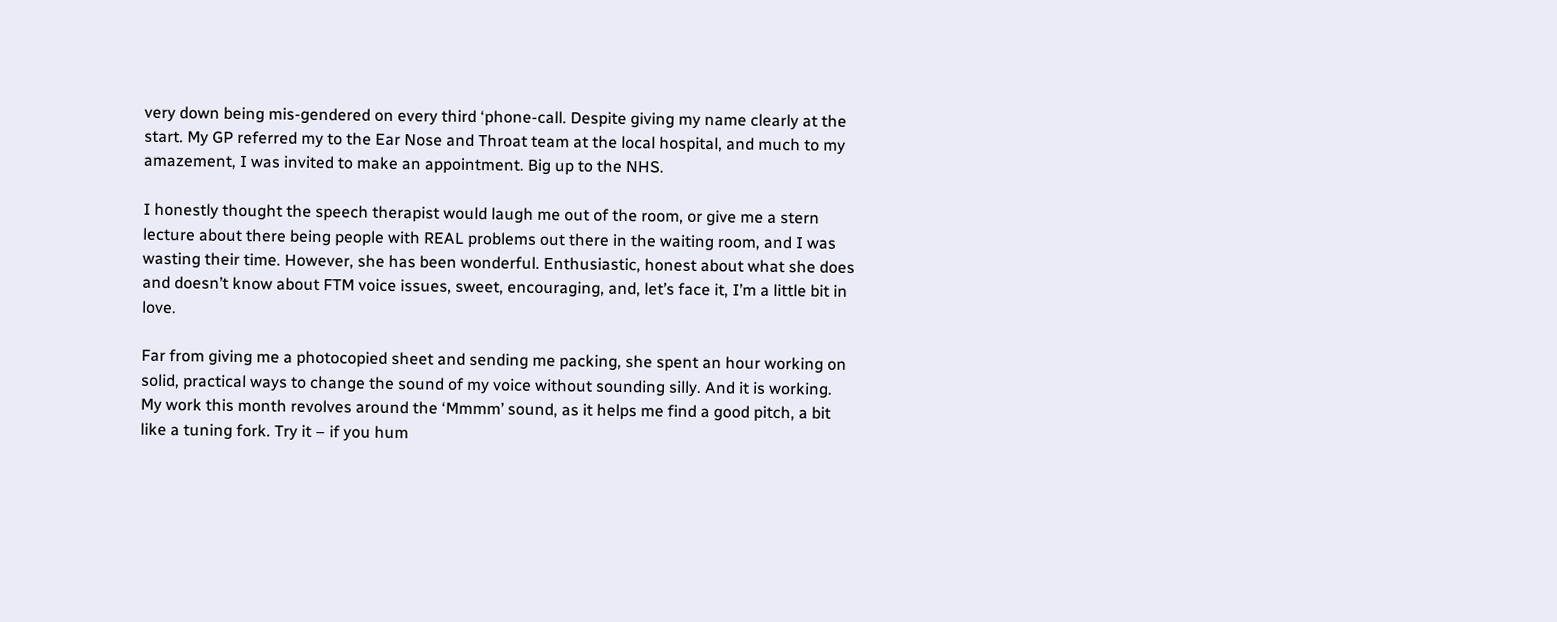very down being mis-gendered on every third ‘phone-call. Despite giving my name clearly at the start. My GP referred my to the Ear Nose and Throat team at the local hospital, and much to my amazement, I was invited to make an appointment. Big up to the NHS.

I honestly thought the speech therapist would laugh me out of the room, or give me a stern lecture about there being people with REAL problems out there in the waiting room, and I was wasting their time. However, she has been wonderful. Enthusiastic, honest about what she does and doesn’t know about FTM voice issues, sweet, encouraging, and, let’s face it, I’m a little bit in love.

Far from giving me a photocopied sheet and sending me packing, she spent an hour working on solid, practical ways to change the sound of my voice without sounding silly. And it is working. My work this month revolves around the ‘Mmmm’ sound, as it helps me find a good pitch, a bit like a tuning fork. Try it – if you hum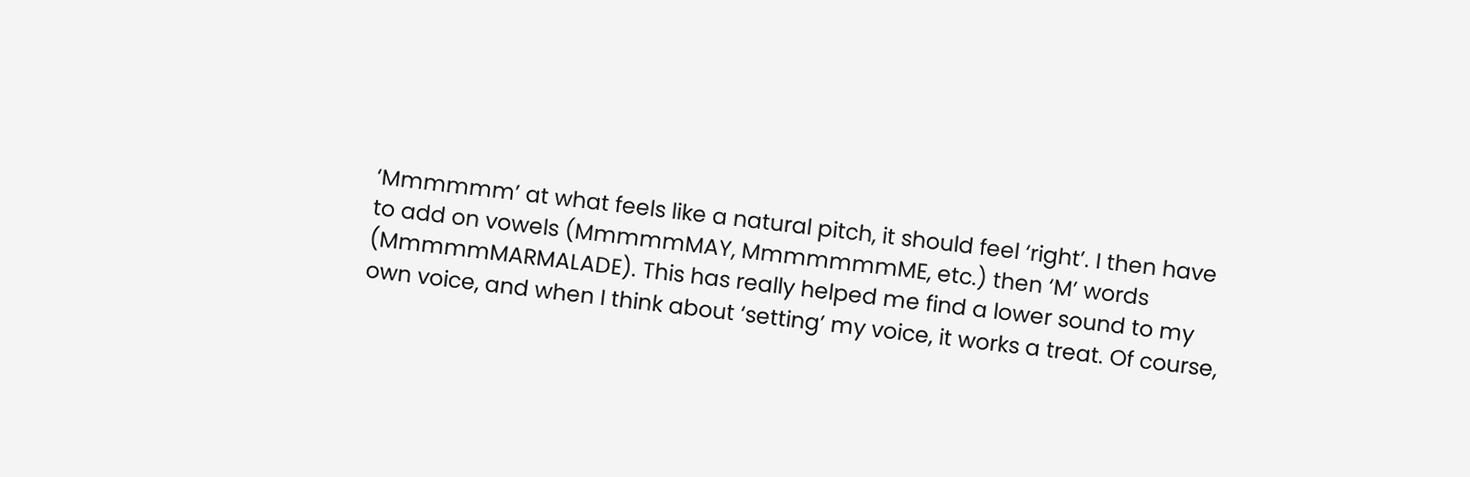‘Mmmmmm’ at what feels like a natural pitch, it should feel ‘right’. I then have to add on vowels (MmmmmMAY, MmmmmmmME, etc.) then ‘M’ words (MmmmmMARMALADE). This has really helped me find a lower sound to my own voice, and when I think about ‘setting’ my voice, it works a treat. Of course,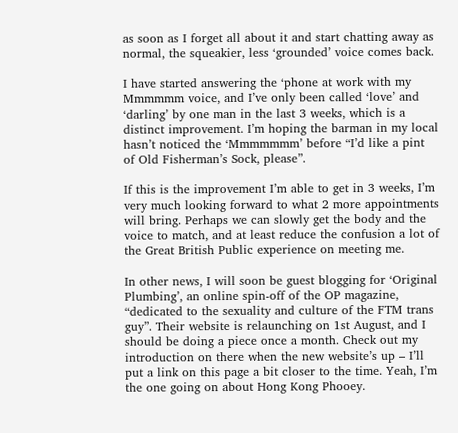as soon as I forget all about it and start chatting away as normal, the squeakier, less ‘grounded’ voice comes back.

I have started answering the ‘phone at work with my Mmmmmm voice, and I’ve only been called ‘love’ and ‘darling’ by one man in the last 3 weeks, which is a distinct improvement. I’m hoping the barman in my local hasn’t noticed the ‘Mmmmmmm’ before “I’d like a pint of Old Fisherman’s Sock, please”.

If this is the improvement I’m able to get in 3 weeks, I’m very much looking forward to what 2 more appointments will bring. Perhaps we can slowly get the body and the voice to match, and at least reduce the confusion a lot of the Great British Public experience on meeting me.

In other news, I will soon be guest blogging for ‘Original Plumbing’, an online spin-off of the OP magazine, “dedicated to the sexuality and culture of the FTM trans guy”. Their website is relaunching on 1st August, and I should be doing a piece once a month. Check out my introduction on there when the new website’s up – I’ll put a link on this page a bit closer to the time. Yeah, I’m the one going on about Hong Kong Phooey.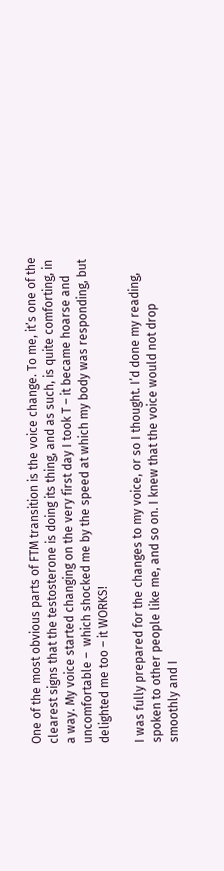One of the most obvious parts of FTM transition is the voice change. To me, it’s one of the clearest signs that the testosterone is doing its thing, and as such, is quite comforting, in a way. My voice started changing on the very first day I took T – it became hoarse and uncomfortable –  which shocked me by the speed at which my body was responding, but delighted me too – it WORKS!

I was fully prepared for the changes to my voice, or so I thought. I’d done my reading, spoken to other people like me, and so on. I knew that the voice would not drop smoothly and I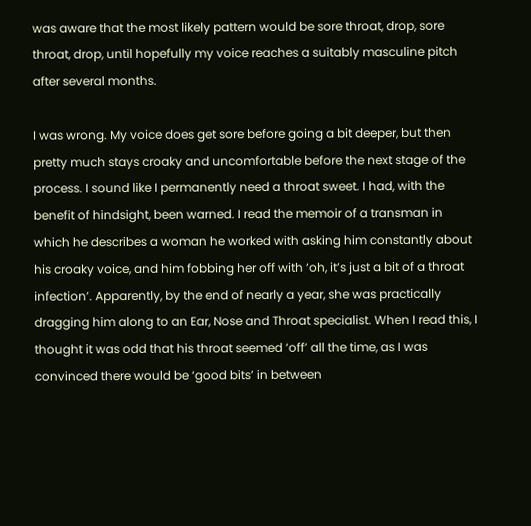was aware that the most likely pattern would be sore throat, drop, sore throat, drop, until hopefully my voice reaches a suitably masculine pitch after several months.

I was wrong. My voice does get sore before going a bit deeper, but then pretty much stays croaky and uncomfortable before the next stage of the process. I sound like I permanently need a throat sweet. I had, with the benefit of hindsight, been warned. I read the memoir of a transman in which he describes a woman he worked with asking him constantly about his croaky voice, and him fobbing her off with ‘oh, it’s just a bit of a throat infection’. Apparently, by the end of nearly a year, she was practically dragging him along to an Ear, Nose and Throat specialist. When I read this, I thought it was odd that his throat seemed ‘off’ all the time, as I was convinced there would be ‘good bits’ in between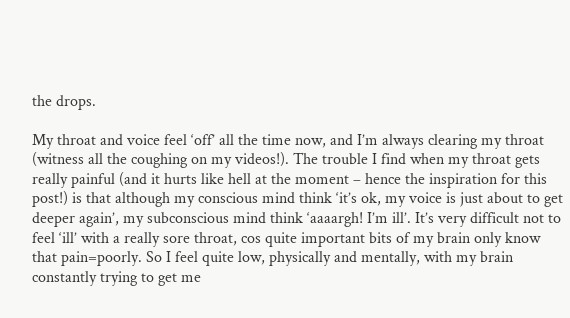the drops.

My throat and voice feel ‘off’ all the time now, and I’m always clearing my throat (witness all the coughing on my videos!). The trouble I find when my throat gets really painful (and it hurts like hell at the moment – hence the inspiration for this post!) is that although my conscious mind think ‘it’s ok, my voice is just about to get deeper again’, my subconscious mind think ‘aaaargh! I’m ill’. It’s very difficult not to feel ‘ill’ with a really sore throat, cos quite important bits of my brain only know that pain=poorly. So I feel quite low, physically and mentally, with my brain constantly trying to get me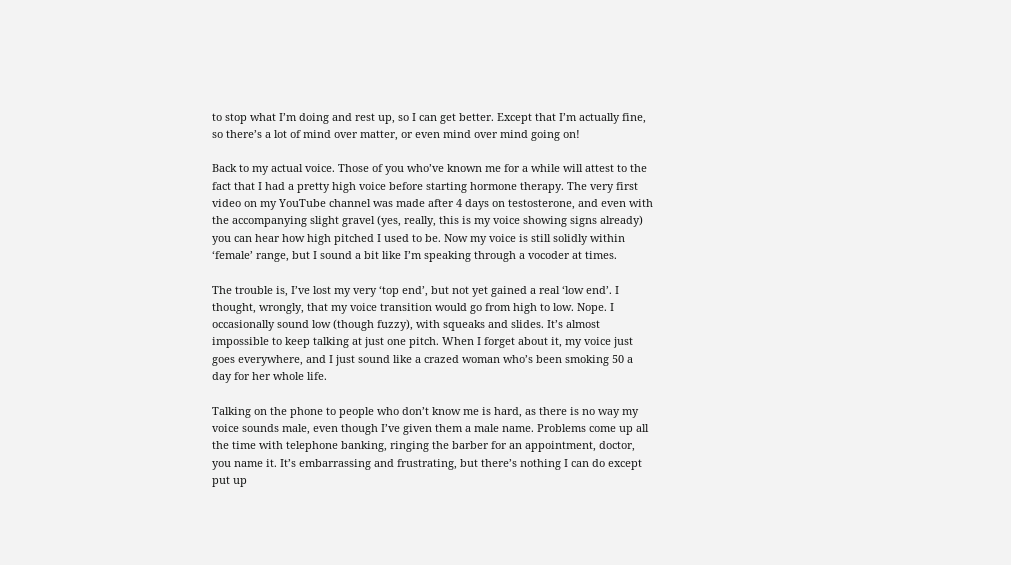to stop what I’m doing and rest up, so I can get better. Except that I’m actually fine, so there’s a lot of mind over matter, or even mind over mind going on!

Back to my actual voice. Those of you who’ve known me for a while will attest to the fact that I had a pretty high voice before starting hormone therapy. The very first video on my YouTube channel was made after 4 days on testosterone, and even with the accompanying slight gravel (yes, really, this is my voice showing signs already) you can hear how high pitched I used to be. Now my voice is still solidly within ‘female’ range, but I sound a bit like I’m speaking through a vocoder at times.

The trouble is, I’ve lost my very ‘top end’, but not yet gained a real ‘low end’. I thought, wrongly, that my voice transition would go from high to low. Nope. I occasionally sound low (though fuzzy), with squeaks and slides. It’s almost impossible to keep talking at just one pitch. When I forget about it, my voice just goes everywhere, and I just sound like a crazed woman who’s been smoking 50 a day for her whole life.

Talking on the phone to people who don’t know me is hard, as there is no way my voice sounds male, even though I’ve given them a male name. Problems come up all the time with telephone banking, ringing the barber for an appointment, doctor, you name it. It’s embarrassing and frustrating, but there’s nothing I can do except put up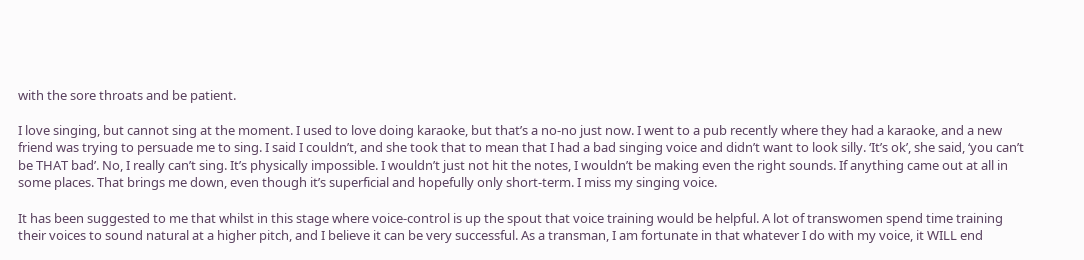with the sore throats and be patient.

I love singing, but cannot sing at the moment. I used to love doing karaoke, but that’s a no-no just now. I went to a pub recently where they had a karaoke, and a new friend was trying to persuade me to sing. I said I couldn’t, and she took that to mean that I had a bad singing voice and didn’t want to look silly. ‘It’s ok’, she said, ‘you can’t be THAT bad’. No, I really can’t sing. It’s physically impossible. I wouldn’t just not hit the notes, I wouldn’t be making even the right sounds. If anything came out at all in some places. That brings me down, even though it’s superficial and hopefully only short-term. I miss my singing voice.

It has been suggested to me that whilst in this stage where voice-control is up the spout that voice training would be helpful. A lot of transwomen spend time training their voices to sound natural at a higher pitch, and I believe it can be very successful. As a transman, I am fortunate in that whatever I do with my voice, it WILL end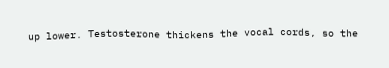up lower. Testosterone thickens the vocal cords, so the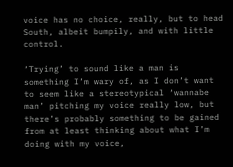voice has no choice, really, but to head South, albeit bumpily, and with little control.

‘Trying’ to sound like a man is something I’m wary of, as I don’t want to seem like a stereotypical ‘wannabe man’ pitching my voice really low, but there’s probably something to be gained from at least thinking about what I’m doing with my voice,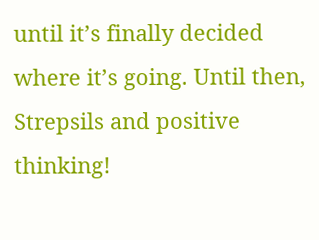until it’s finally decided where it’s going. Until then, Strepsils and positive thinking!